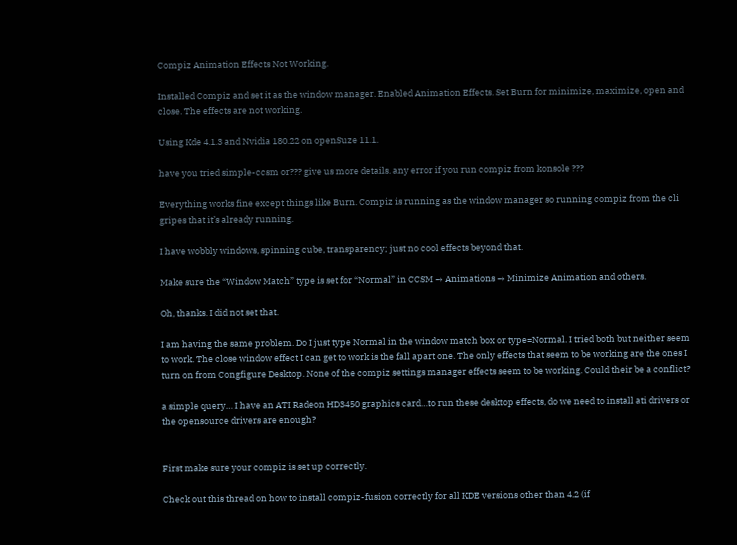Compiz Animation Effects Not Working.

Installed Compiz and set it as the window manager. Enabled Animation Effects. Set Burn for minimize, maximize, open and close. The effects are not working.

Using Kde 4.1.3 and Nvidia 180.22 on openSuze 11.1.

have you tried simple-ccsm or??? give us more details. any error if you run compiz from konsole ???

Everything works fine except things like Burn. Compiz is running as the window manager so running compiz from the cli gripes that it’s already running.

I have wobbly windows, spinning cube, transparency; just no cool effects beyond that.

Make sure the “Window Match” type is set for “Normal” in CCSM → Animations → Minimize Animation and others.

Oh, thanks. I did not set that.

I am having the same problem. Do I just type Normal in the window match box or type=Normal. I tried both but neither seem to work. The close window effect I can get to work is the fall apart one. The only effects that seem to be working are the ones I turn on from Congfigure Desktop. None of the compiz settings manager effects seem to be working. Could their be a conflict?

a simple query… I have an ATI Radeon HD3450 graphics card…to run these desktop effects, do we need to install ati drivers or the opensource drivers are enough?


First make sure your compiz is set up correctly.

Check out this thread on how to install compiz-fusion correctly for all KDE versions other than 4.2 (if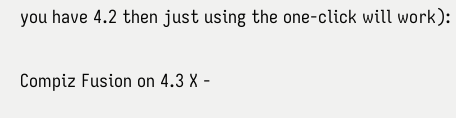you have 4.2 then just using the one-click will work):

Compiz Fusion on 4.3 X -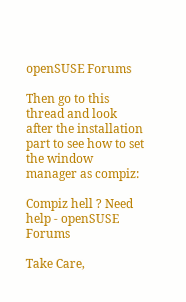openSUSE Forums

Then go to this thread and look after the installation part to see how to set the window manager as compiz:

Compiz hell ? Need help - openSUSE Forums

Take Care,